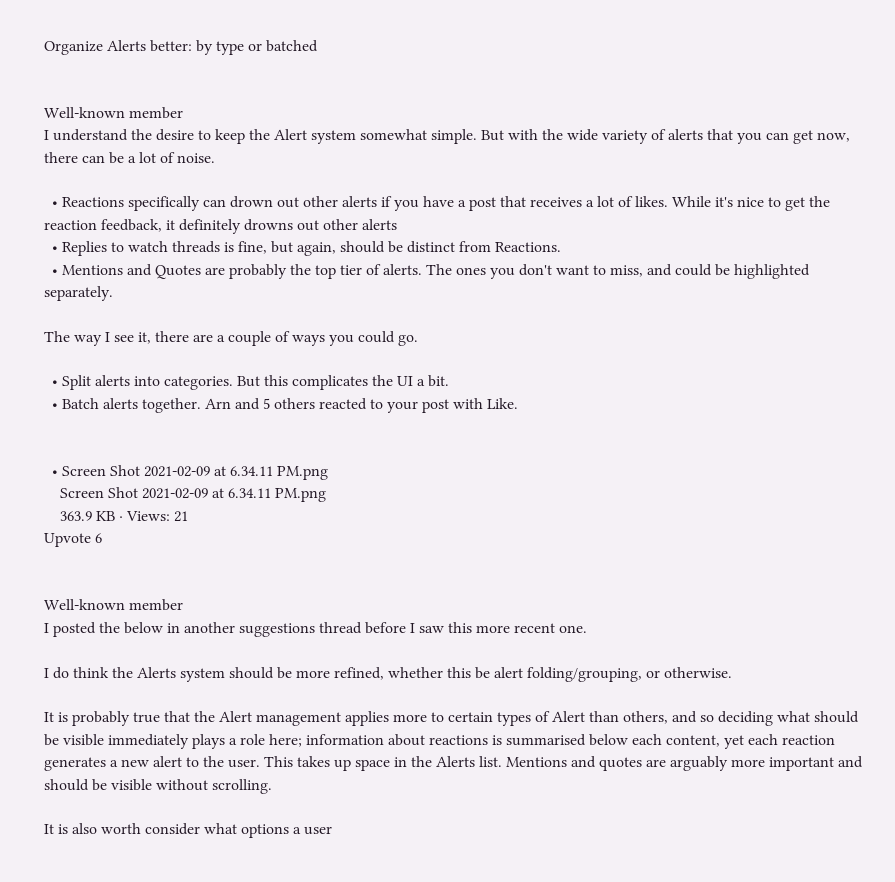Organize Alerts better: by type or batched


Well-known member
I understand the desire to keep the Alert system somewhat simple. But with the wide variety of alerts that you can get now, there can be a lot of noise.

  • Reactions specifically can drown out other alerts if you have a post that receives a lot of likes. While it's nice to get the reaction feedback, it definitely drowns out other alerts
  • Replies to watch threads is fine, but again, should be distinct from Reactions.
  • Mentions and Quotes are probably the top tier of alerts. The ones you don't want to miss, and could be highlighted separately.

The way I see it, there are a couple of ways you could go.

  • Split alerts into categories. But this complicates the UI a bit.
  • Batch alerts together. Arn and 5 others reacted to your post with Like.


  • Screen Shot 2021-02-09 at 6.34.11 PM.png
    Screen Shot 2021-02-09 at 6.34.11 PM.png
    363.9 KB · Views: 21
Upvote 6


Well-known member
I posted the below in another suggestions thread before I saw this more recent one.

I do think the Alerts system should be more refined, whether this be alert folding/grouping, or otherwise.

It is probably true that the Alert management applies more to certain types of Alert than others, and so deciding what should be visible immediately plays a role here; information about reactions is summarised below each content, yet each reaction generates a new alert to the user. This takes up space in the Alerts list. Mentions and quotes are arguably more important and should be visible without scrolling.

It is also worth consider what options a user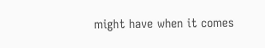might have when it comes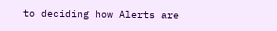to deciding how Alerts are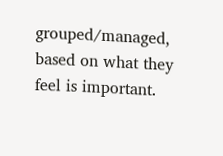grouped/managed, based on what they feel is important.